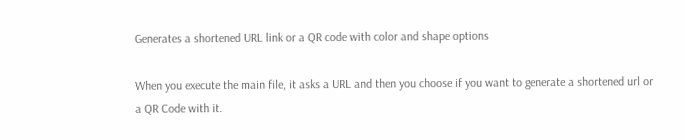Generates a shortened URL link or a QR code with color and shape options

When you execute the main file, it asks a URL and then you choose if you want to generate a shortened url or a QR Code with it.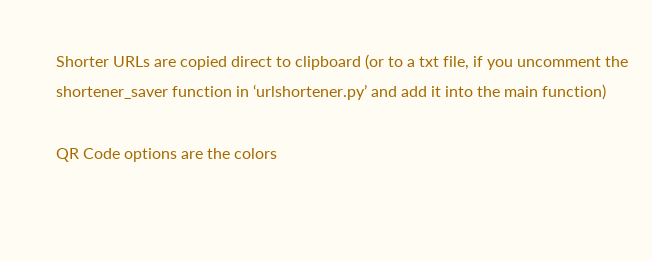Shorter URLs are copied direct to clipboard (or to a txt file, if you uncomment the shortener_saver function in ‘urlshortener.py’ and add it into the main function)

QR Code options are the colors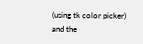(using tk color picker) and the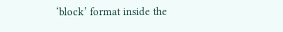‘block’ format inside the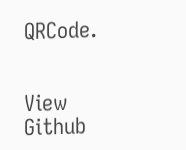QRCode.


View Github